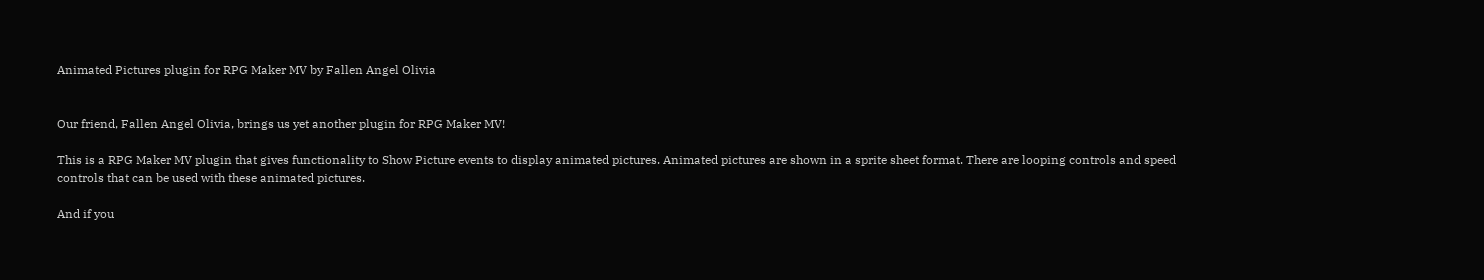Animated Pictures plugin for RPG Maker MV by Fallen Angel Olivia


Our friend, Fallen Angel Olivia, brings us yet another plugin for RPG Maker MV!

This is a RPG Maker MV plugin that gives functionality to Show Picture events to display animated pictures. Animated pictures are shown in a sprite sheet format. There are looping controls and speed controls that can be used with these animated pictures.

And if you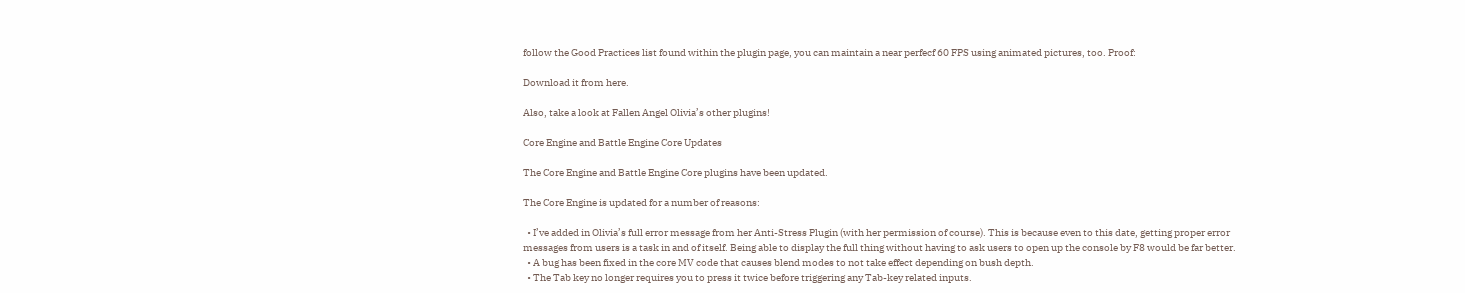follow the Good Practices list found within the plugin page, you can maintain a near perfecf 60 FPS using animated pictures, too. Proof:

Download it from here.

Also, take a look at Fallen Angel Olivia’s other plugins!

Core Engine and Battle Engine Core Updates

The Core Engine and Battle Engine Core plugins have been updated.

The Core Engine is updated for a number of reasons:

  • I’ve added in Olivia’s full error message from her Anti-Stress Plugin (with her permission of course). This is because even to this date, getting proper error messages from users is a task in and of itself. Being able to display the full thing without having to ask users to open up the console by F8 would be far better.
  • A bug has been fixed in the core MV code that causes blend modes to not take effect depending on bush depth.
  • The Tab key no longer requires you to press it twice before triggering any Tab-key related inputs.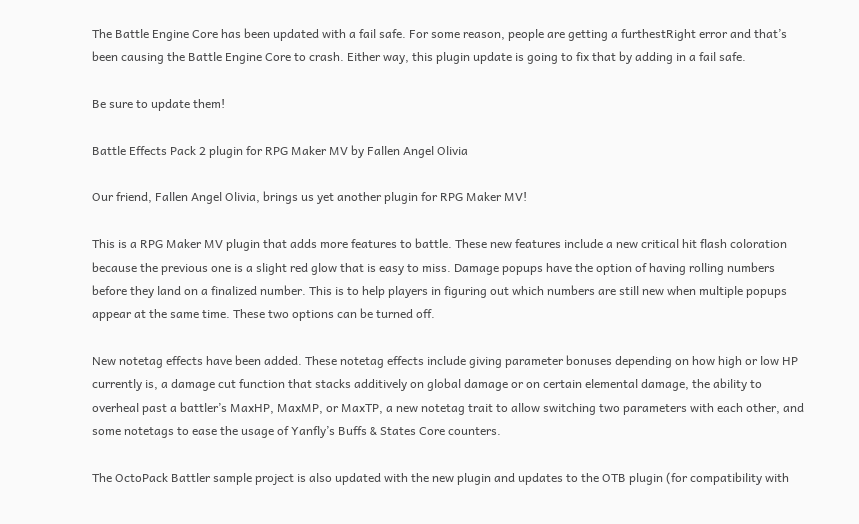The Battle Engine Core has been updated with a fail safe. For some reason, people are getting a furthestRight error and that’s been causing the Battle Engine Core to crash. Either way, this plugin update is going to fix that by adding in a fail safe.

Be sure to update them!

Battle Effects Pack 2 plugin for RPG Maker MV by Fallen Angel Olivia

Our friend, Fallen Angel Olivia, brings us yet another plugin for RPG Maker MV!

This is a RPG Maker MV plugin that adds more features to battle. These new features include a new critical hit flash coloration because the previous one is a slight red glow that is easy to miss. Damage popups have the option of having rolling numbers before they land on a finalized number. This is to help players in figuring out which numbers are still new when multiple popups appear at the same time. These two options can be turned off.

New notetag effects have been added. These notetag effects include giving parameter bonuses depending on how high or low HP currently is, a damage cut function that stacks additively on global damage or on certain elemental damage, the ability to overheal past a battler’s MaxHP, MaxMP, or MaxTP, a new notetag trait to allow switching two parameters with each other, and some notetags to ease the usage of Yanfly’s Buffs & States Core counters.

The OctoPack Battler sample project is also updated with the new plugin and updates to the OTB plugin (for compatibility with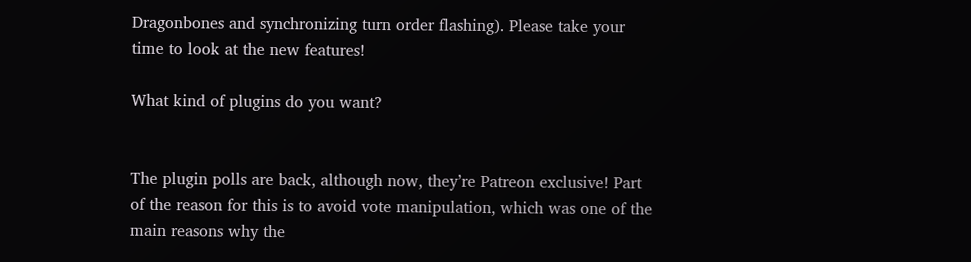Dragonbones and synchronizing turn order flashing). Please take your time to look at the new features!

What kind of plugins do you want?


The plugin polls are back, although now, they’re Patreon exclusive! Part of the reason for this is to avoid vote manipulation, which was one of the main reasons why the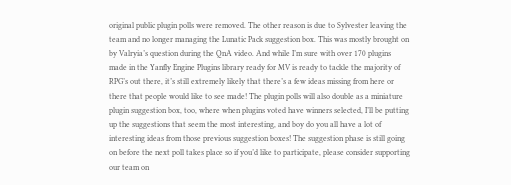original public plugin polls were removed. The other reason is due to Sylvester leaving the team and no longer managing the Lunatic Pack suggestion box. This was mostly brought on by Valryia’s question during the QnA video. And while I’m sure with over 170 plugins made in the Yanfly Engine Plugins library ready for MV is ready to tackle the majority of RPG’s out there, it’s still extremely likely that there’s a few ideas missing from here or there that people would like to see made! The plugin polls will also double as a miniature plugin suggestion box, too, where when plugins voted have winners selected, I’ll be putting up the suggestions that seem the most interesting, and boy do you all have a lot of interesting ideas from those previous suggestion boxes! The suggestion phase is still going on before the next poll takes place so if you’d like to participate, please consider supporting our team on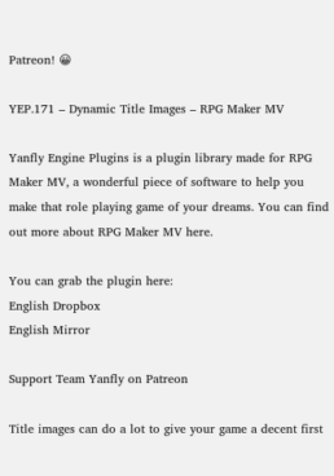Patreon! 😀

YEP.171 – Dynamic Title Images – RPG Maker MV

Yanfly Engine Plugins is a plugin library made for RPG Maker MV, a wonderful piece of software to help you make that role playing game of your dreams. You can find out more about RPG Maker MV here.

You can grab the plugin here:
English Dropbox
English Mirror

Support Team Yanfly on Patreon

Title images can do a lot to give your game a decent first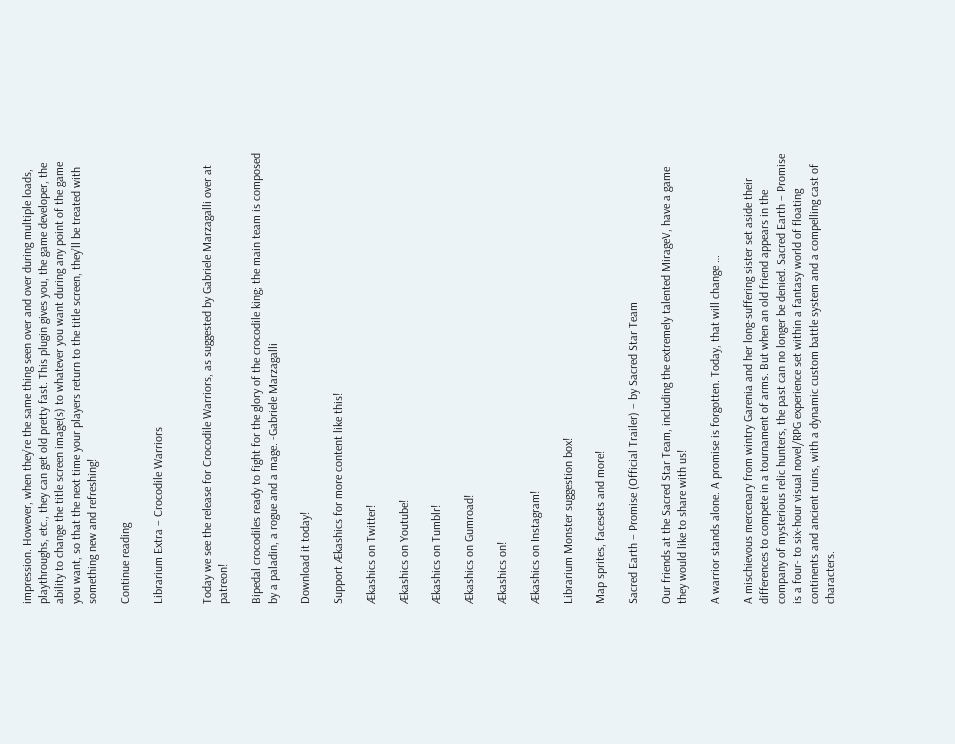impression. However, when they’re the same thing seen over and over during multiple loads, playthroughs, etc., they can get old pretty fast. This plugin gives you, the game developer, the ability to change the title screen image(s) to whatever you want during any point of the game you want, so that the next time your players return to the title screen, they’ll be treated with something new and refreshing!

Continue reading

Librarium Extra – Crocodile Warriors


Today we see the release for Crocodile Warriors, as suggested by Gabriele Marzagalli over at patreon!

Bipedal crocodiles ready to fight for the glory of the crocodile king; the main team is composed by a paladin, a rogue and a mage. -Gabriele Marzagalli

Download it today!

Support Ækashics for more content like this!

Ækashics on Twitter!

Ækashics on Youtube!

Ækashics on Tumblr!

Ækashics on Gumroad!

Ækashics on!

Ækashics on Instagram!

Librarium Monster suggestion box!

Map sprites, facesets and more!

Sacred Earth – Promise (Official Trailer) – by Sacred Star Team

Our friends at the Sacred Star Team, including the extremely talented MirageV, have a game they would like to share with us!

A warrior stands alone. A promise is forgotten. Today, that will change …

A mischievous mercenary from wintry Garenia and her long-suffering sister set aside their differences to compete in a tournament of arms. But when an old friend appears in the company of mysterious relic hunters, the past can no longer be denied. Sacred Earth – Promise is a four- to six-hour visual novel/RPG experience set within a fantasy world of floating continents and ancient ruins, with a dynamic custom battle system and a compelling cast of characters.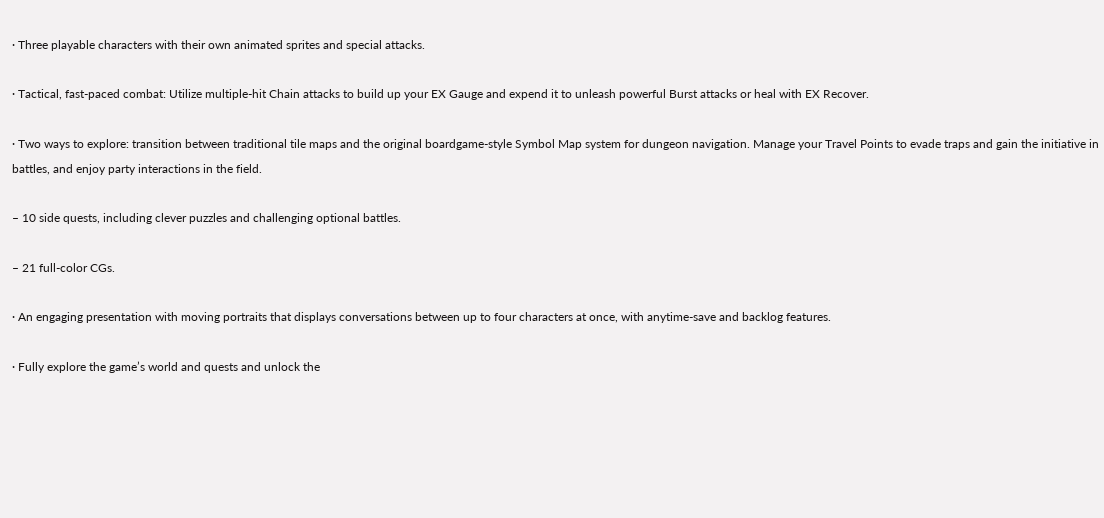· Three playable characters with their own animated sprites and special attacks.

· Tactical, fast-paced combat: Utilize multiple-hit Chain attacks to build up your EX Gauge and expend it to unleash powerful Burst attacks or heal with EX Recover.

· Two ways to explore: transition between traditional tile maps and the original boardgame-style Symbol Map system for dungeon navigation. Manage your Travel Points to evade traps and gain the initiative in battles, and enjoy party interactions in the field.

– 10 side quests, including clever puzzles and challenging optional battles.

– 21 full-color CGs.

· An engaging presentation with moving portraits that displays conversations between up to four characters at once, with anytime-save and backlog features.

· Fully explore the game’s world and quests and unlock the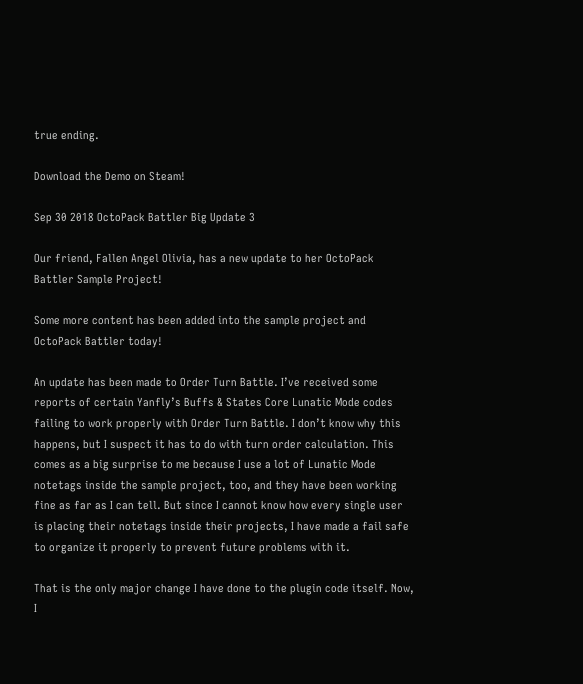true ending.

Download the Demo on Steam!

Sep 30 2018 OctoPack Battler Big Update 3

Our friend, Fallen Angel Olivia, has a new update to her OctoPack Battler Sample Project!

Some more content has been added into the sample project and OctoPack Battler today!

An update has been made to Order Turn Battle. I’ve received some reports of certain Yanfly’s Buffs & States Core Lunatic Mode codes failing to work properly with Order Turn Battle. I don’t know why this happens, but I suspect it has to do with turn order calculation. This comes as a big surprise to me because I use a lot of Lunatic Mode notetags inside the sample project, too, and they have been working fine as far as I can tell. But since I cannot know how every single user is placing their notetags inside their projects, I have made a fail safe to organize it properly to prevent future problems with it.

That is the only major change I have done to the plugin code itself. Now, I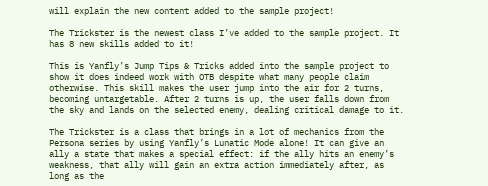will explain the new content added to the sample project!

The Trickster is the newest class I’ve added to the sample project. It has 8 new skills added to it!

This is Yanfly’s Jump Tips & Tricks added into the sample project to show it does indeed work with OTB despite what many people claim otherwise. This skill makes the user jump into the air for 2 turns, becoming untargetable. After 2 turns is up, the user falls down from the sky and lands on the selected enemy, dealing critical damage to it.

The Trickster is a class that brings in a lot of mechanics from the Persona series by using Yanfly’s Lunatic Mode alone! It can give an ally a state that makes a special effect: if the ally hits an enemy’s weakness, that ally will gain an extra action immediately after, as long as the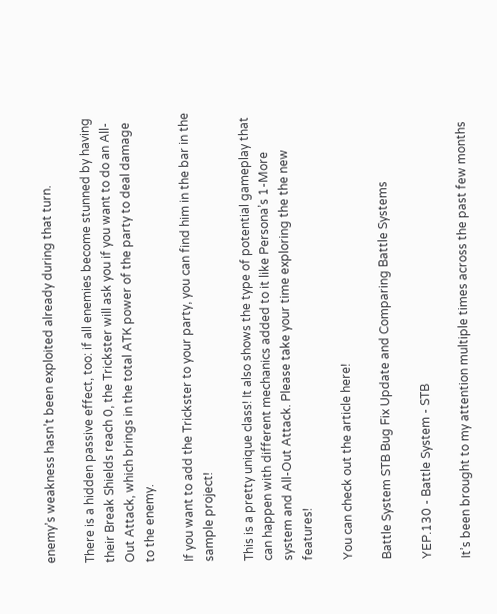enemy’s weakness hasn’t been exploited already during that turn.

There is a hidden passive effect, too: if all enemies become stunned by having their Break Shields reach 0, the Trickster will ask you if you want to do an All-Out Attack, which brings in the total ATK power of the party to deal damage to the enemy.

If you want to add the Trickster to your party, you can find him in the bar in the sample project!

This is a pretty unique class! It also shows the type of potential gameplay that can happen with different mechanics added to it like Persona’s 1-More system and All-Out Attack. Please take your time exploring the the new features!

You can check out the article here!

Battle System STB Bug Fix Update and Comparing Battle Systems

YEP.130 - Battle System - STB

It’s been brought to my attention multiple times across the past few months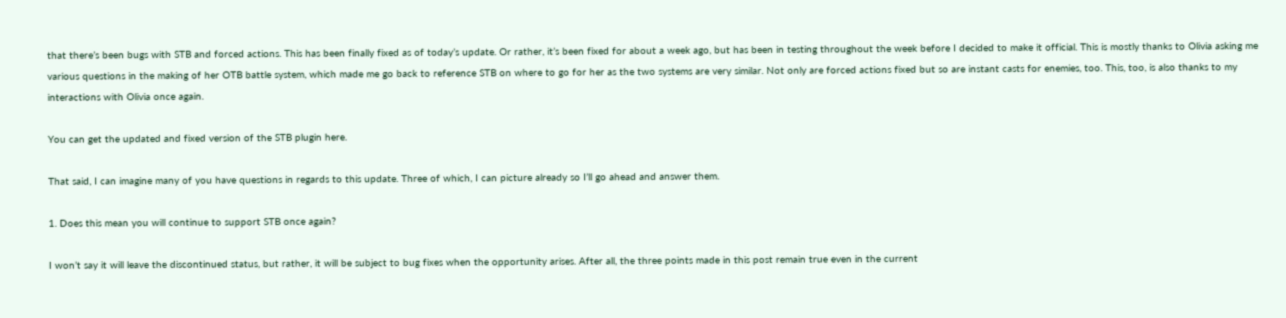that there’s been bugs with STB and forced actions. This has been finally fixed as of today’s update. Or rather, it’s been fixed for about a week ago, but has been in testing throughout the week before I decided to make it official. This is mostly thanks to Olivia asking me various questions in the making of her OTB battle system, which made me go back to reference STB on where to go for her as the two systems are very similar. Not only are forced actions fixed but so are instant casts for enemies, too. This, too, is also thanks to my interactions with Olivia once again.

You can get the updated and fixed version of the STB plugin here.

That said, I can imagine many of you have questions in regards to this update. Three of which, I can picture already so I’ll go ahead and answer them.

1. Does this mean you will continue to support STB once again?

I won’t say it will leave the discontinued status, but rather, it will be subject to bug fixes when the opportunity arises. After all, the three points made in this post remain true even in the current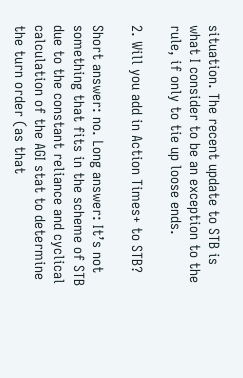situation. The recent update to STB is what I consider to be an exception to the rule, if only to tie up loose ends.

2. Will you add in Action Times+ to STB?

Short answer: no. Long answer: It’s not something that fits in the scheme of STB due to the constant reliance and cyclical calculation of the AGI stat to determine the turn order (as that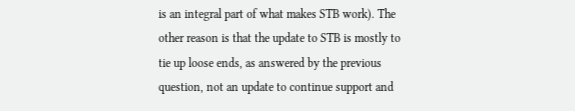is an integral part of what makes STB work). The other reason is that the update to STB is mostly to tie up loose ends, as answered by the previous question, not an update to continue support and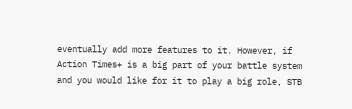eventually add more features to it. However, if Action Times+ is a big part of your battle system and you would like for it to play a big role, STB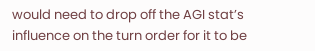would need to drop off the AGI stat’s influence on the turn order for it to be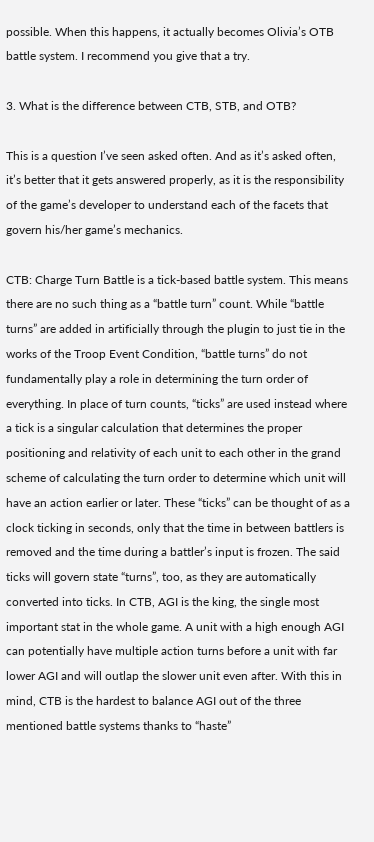possible. When this happens, it actually becomes Olivia’s OTB battle system. I recommend you give that a try.

3. What is the difference between CTB, STB, and OTB?

This is a question I’ve seen asked often. And as it’s asked often, it’s better that it gets answered properly, as it is the responsibility of the game’s developer to understand each of the facets that govern his/her game’s mechanics.

CTB: Charge Turn Battle is a tick-based battle system. This means there are no such thing as a “battle turn” count. While “battle turns” are added in artificially through the plugin to just tie in the works of the Troop Event Condition, “battle turns” do not fundamentally play a role in determining the turn order of everything. In place of turn counts, “ticks” are used instead where a tick is a singular calculation that determines the proper positioning and relativity of each unit to each other in the grand scheme of calculating the turn order to determine which unit will have an action earlier or later. These “ticks” can be thought of as a clock ticking in seconds, only that the time in between battlers is removed and the time during a battler’s input is frozen. The said ticks will govern state “turns”, too, as they are automatically converted into ticks. In CTB, AGI is the king, the single most important stat in the whole game. A unit with a high enough AGI can potentially have multiple action turns before a unit with far lower AGI and will outlap the slower unit even after. With this in mind, CTB is the hardest to balance AGI out of the three mentioned battle systems thanks to “haste”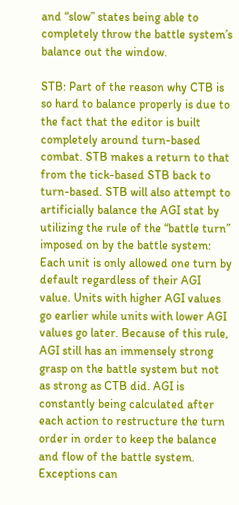and “slow” states being able to completely throw the battle system’s balance out the window.

STB: Part of the reason why CTB is so hard to balance properly is due to the fact that the editor is built completely around turn-based combat. STB makes a return to that from the tick-based STB back to turn-based. STB will also attempt to artificially balance the AGI stat by utilizing the rule of the “battle turn” imposed on by the battle system: Each unit is only allowed one turn by default regardless of their AGI value. Units with higher AGI values go earlier while units with lower AGI values go later. Because of this rule, AGI still has an immensely strong grasp on the battle system but not as strong as CTB did. AGI is constantly being calculated after each action to restructure the turn order in order to keep the balance and flow of the battle system. Exceptions can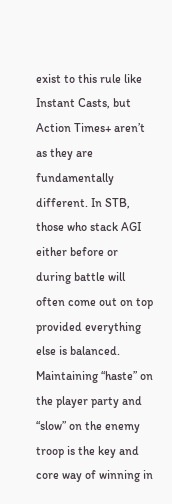exist to this rule like Instant Casts, but Action Times+ aren’t as they are fundamentally different. In STB, those who stack AGI either before or during battle will often come out on top provided everything else is balanced. Maintaining “haste” on the player party and “slow” on the enemy troop is the key and core way of winning in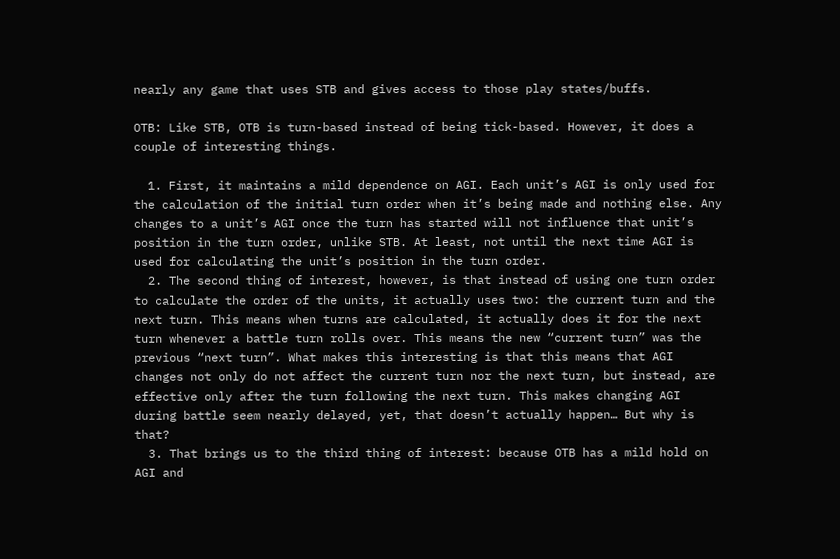nearly any game that uses STB and gives access to those play states/buffs.

OTB: Like STB, OTB is turn-based instead of being tick-based. However, it does a couple of interesting things.

  1. First, it maintains a mild dependence on AGI. Each unit’s AGI is only used for the calculation of the initial turn order when it’s being made and nothing else. Any changes to a unit’s AGI once the turn has started will not influence that unit’s position in the turn order, unlike STB. At least, not until the next time AGI is used for calculating the unit’s position in the turn order.
  2. The second thing of interest, however, is that instead of using one turn order to calculate the order of the units, it actually uses two: the current turn and the next turn. This means when turns are calculated, it actually does it for the next turn whenever a battle turn rolls over. This means the new “current turn” was the previous “next turn”. What makes this interesting is that this means that AGI changes not only do not affect the current turn nor the next turn, but instead, are effective only after the turn following the next turn. This makes changing AGI during battle seem nearly delayed, yet, that doesn’t actually happen… But why is that?
  3. That brings us to the third thing of interest: because OTB has a mild hold on AGI and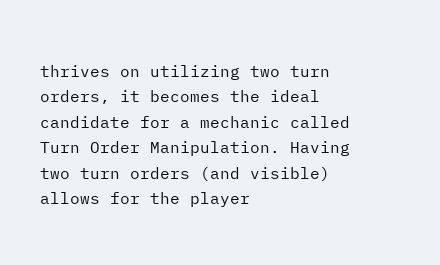thrives on utilizing two turn orders, it becomes the ideal candidate for a mechanic called Turn Order Manipulation. Having two turn orders (and visible) allows for the player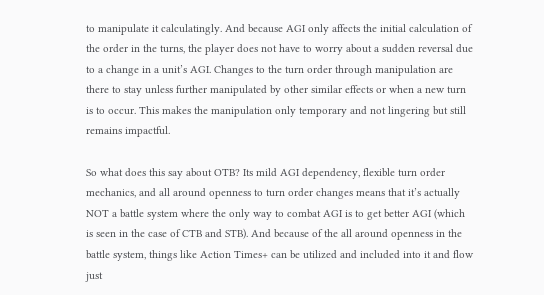to manipulate it calculatingly. And because AGI only affects the initial calculation of the order in the turns, the player does not have to worry about a sudden reversal due to a change in a unit’s AGI. Changes to the turn order through manipulation are there to stay unless further manipulated by other similar effects or when a new turn is to occur. This makes the manipulation only temporary and not lingering but still remains impactful.

So what does this say about OTB? Its mild AGI dependency, flexible turn order mechanics, and all around openness to turn order changes means that it’s actually NOT a battle system where the only way to combat AGI is to get better AGI (which is seen in the case of CTB and STB). And because of the all around openness in the battle system, things like Action Times+ can be utilized and included into it and flow just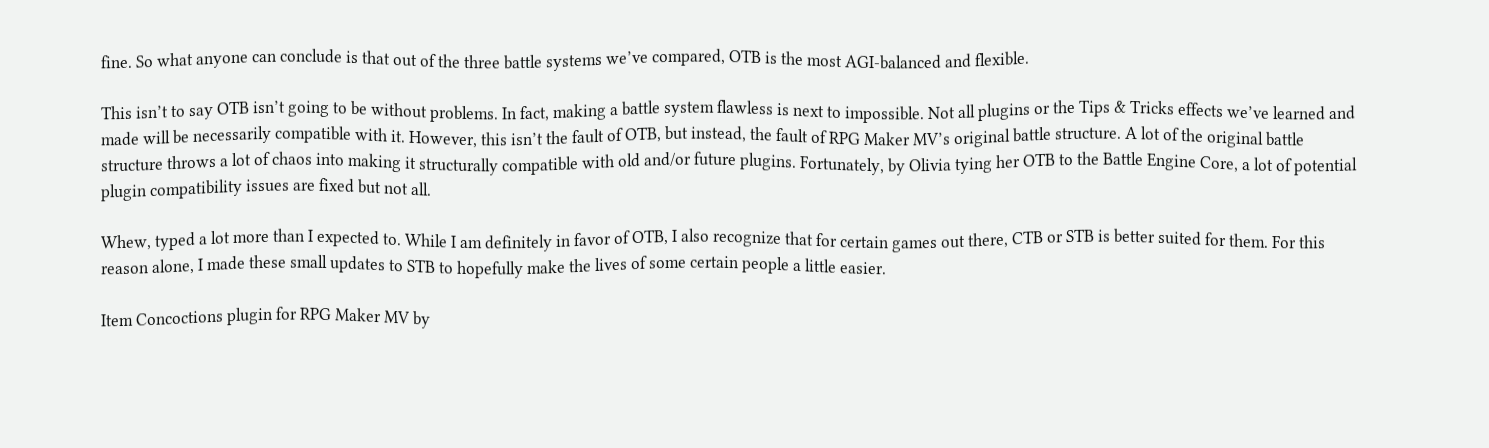fine. So what anyone can conclude is that out of the three battle systems we’ve compared, OTB is the most AGI-balanced and flexible.

This isn’t to say OTB isn’t going to be without problems. In fact, making a battle system flawless is next to impossible. Not all plugins or the Tips & Tricks effects we’ve learned and made will be necessarily compatible with it. However, this isn’t the fault of OTB, but instead, the fault of RPG Maker MV’s original battle structure. A lot of the original battle structure throws a lot of chaos into making it structurally compatible with old and/or future plugins. Fortunately, by Olivia tying her OTB to the Battle Engine Core, a lot of potential plugin compatibility issues are fixed but not all.

Whew, typed a lot more than I expected to. While I am definitely in favor of OTB, I also recognize that for certain games out there, CTB or STB is better suited for them. For this reason alone, I made these small updates to STB to hopefully make the lives of some certain people a little easier.

Item Concoctions plugin for RPG Maker MV by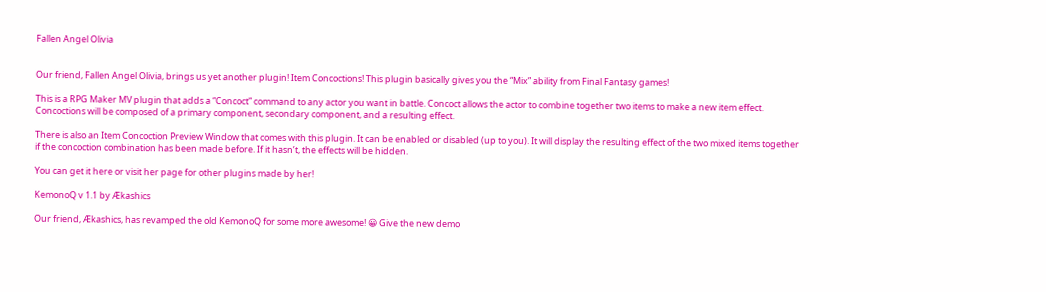Fallen Angel Olivia


Our friend, Fallen Angel Olivia, brings us yet another plugin! Item Concoctions! This plugin basically gives you the “Mix” ability from Final Fantasy games!

This is a RPG Maker MV plugin that adds a “Concoct” command to any actor you want in battle. Concoct allows the actor to combine together two items to make a new item effect. Concoctions will be composed of a primary component, secondary component, and a resulting effect.

There is also an Item Concoction Preview Window that comes with this plugin. It can be enabled or disabled (up to you). It will display the resulting effect of the two mixed items together if the concoction combination has been made before. If it hasn’t, the effects will be hidden.

You can get it here or visit her page for other plugins made by her!

KemonoQ v 1.1 by Ækashics

Our friend, Ækashics, has revamped the old KemonoQ for some more awesome! 😀 Give the new demo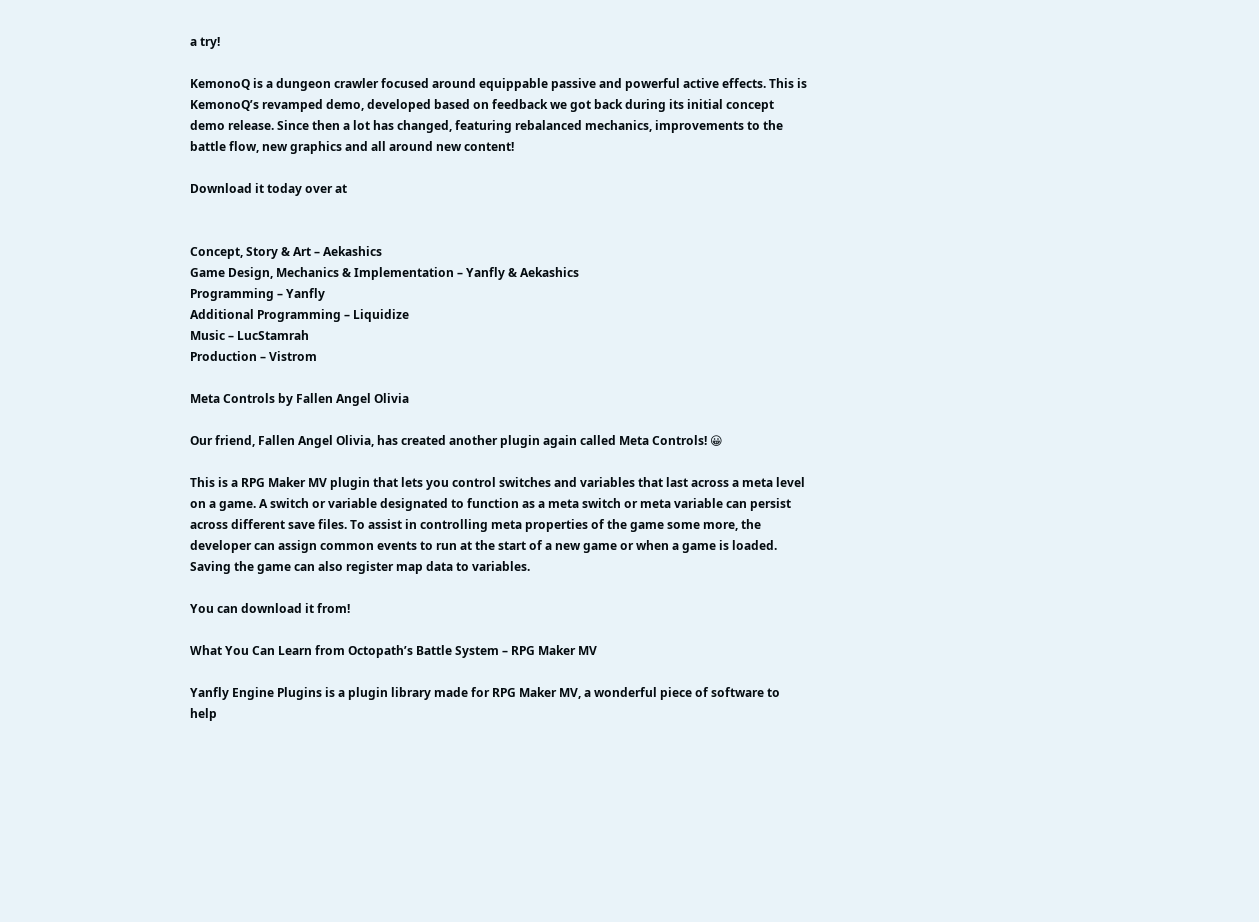a try!

KemonoQ is a dungeon crawler focused around equippable passive and powerful active effects. This is KemonoQ’s revamped demo, developed based on feedback we got back during its initial concept demo release. Since then a lot has changed, featuring rebalanced mechanics, improvements to the battle flow, new graphics and all around new content!

Download it today over at


Concept, Story & Art – Aekashics
Game Design, Mechanics & Implementation – Yanfly & Aekashics
Programming – Yanfly
Additional Programming – Liquidize
Music – LucStamrah
Production – Vistrom

Meta Controls by Fallen Angel Olivia

Our friend, Fallen Angel Olivia, has created another plugin again called Meta Controls! 😀

This is a RPG Maker MV plugin that lets you control switches and variables that last across a meta level on a game. A switch or variable designated to function as a meta switch or meta variable can persist across different save files. To assist in controlling meta properties of the game some more, the developer can assign common events to run at the start of a new game or when a game is loaded. Saving the game can also register map data to variables.

You can download it from!

What You Can Learn from Octopath’s Battle System – RPG Maker MV

Yanfly Engine Plugins is a plugin library made for RPG Maker MV, a wonderful piece of software to help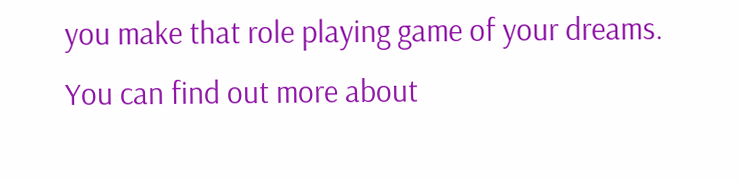you make that role playing game of your dreams. You can find out more about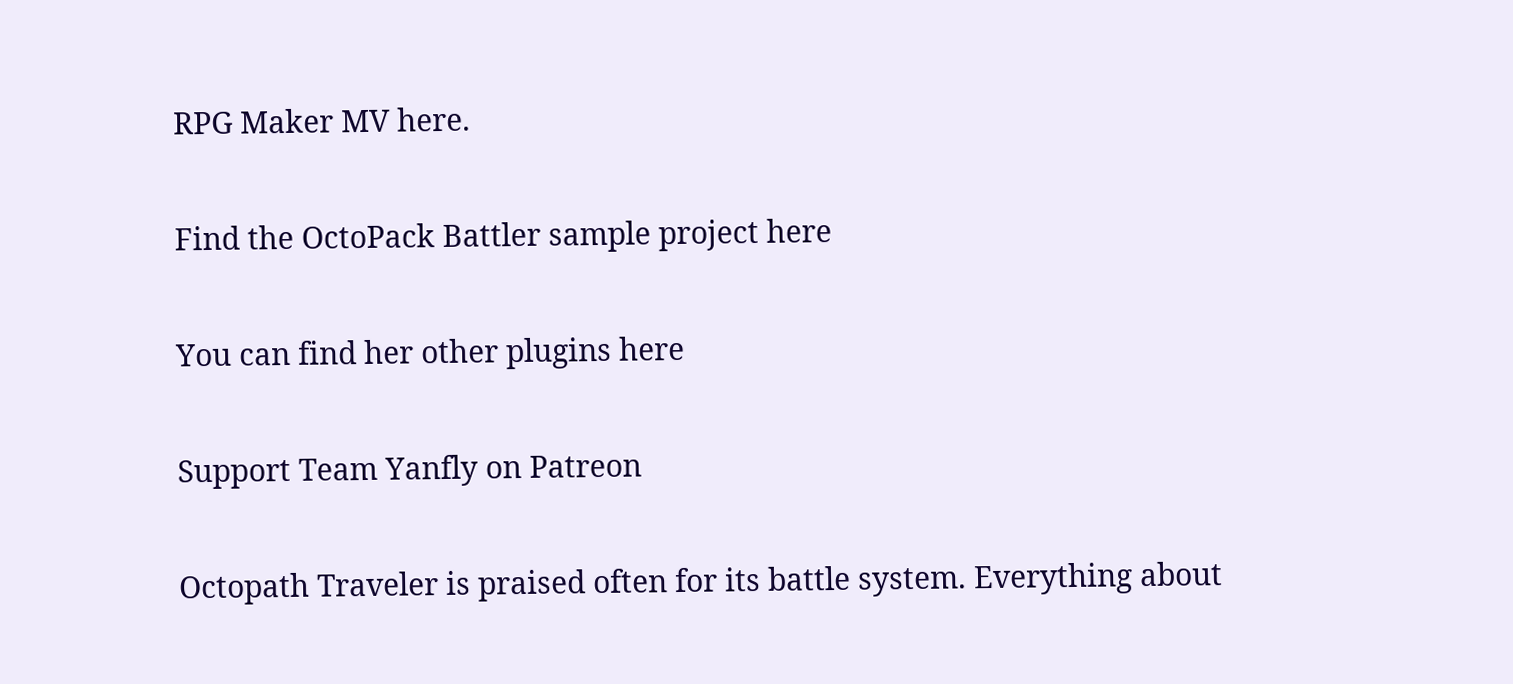RPG Maker MV here.

Find the OctoPack Battler sample project here

You can find her other plugins here

Support Team Yanfly on Patreon

Octopath Traveler is praised often for its battle system. Everything about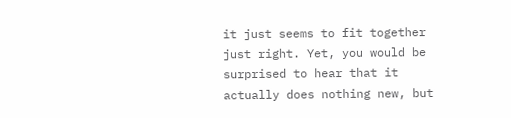it just seems to fit together just right. Yet, you would be surprised to hear that it actually does nothing new, but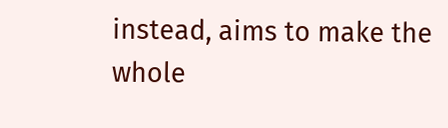instead, aims to make the whole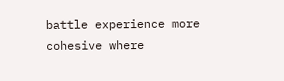battle experience more cohesive where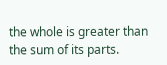the whole is greater than the sum of its parts.